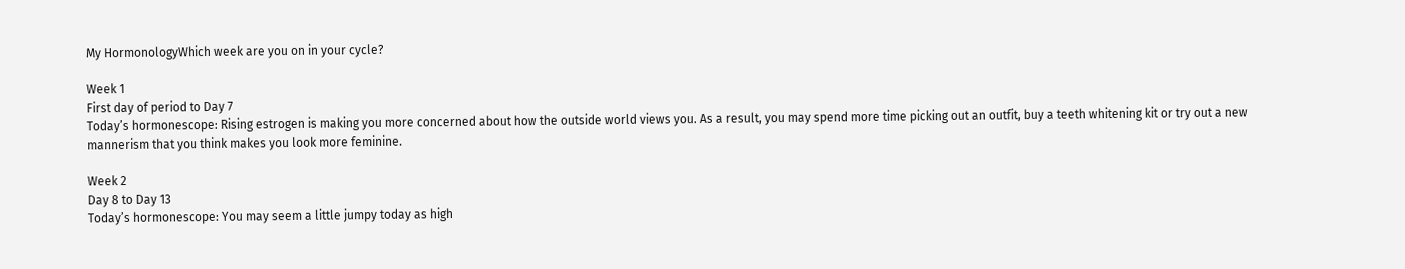My HormonologyWhich week are you on in your cycle?

Week 1
First day of period to Day 7
Today’s hormonescope: Rising estrogen is making you more concerned about how the outside world views you. As a result, you may spend more time picking out an outfit, buy a teeth whitening kit or try out a new mannerism that you think makes you look more feminine.

Week 2
Day 8 to Day 13
Today’s hormonescope: You may seem a little jumpy today as high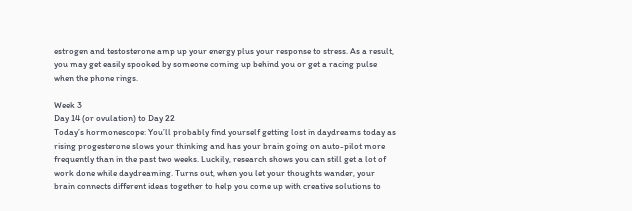estrogen and testosterone amp up your energy plus your response to stress. As a result, you may get easily spooked by someone coming up behind you or get a racing pulse when the phone rings.

Week 3
Day 14 (or ovulation) to Day 22
Today’s hormonescope: You’ll probably find yourself getting lost in daydreams today as rising progesterone slows your thinking and has your brain going on auto-pilot more frequently than in the past two weeks. Luckily, research shows you can still get a lot of work done while daydreaming. Turns out, when you let your thoughts wander, your brain connects different ideas together to help you come up with creative solutions to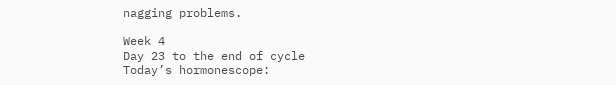nagging problems.

Week 4
Day 23 to the end of cycle
Today’s hormonescope: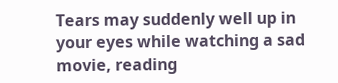Tears may suddenly well up in your eyes while watching a sad movie, reading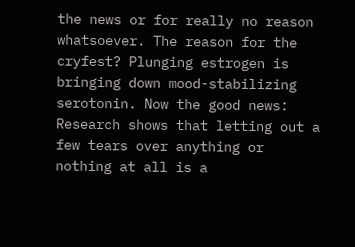the news or for really no reason whatsoever. The reason for the cryfest? Plunging estrogen is bringing down mood-stabilizing serotonin. Now the good news: Research shows that letting out a few tears over anything or nothing at all is a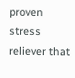proven stress reliever that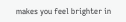makes you feel brighter in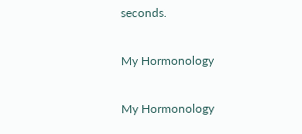seconds.

My Hormonology

My Hormonology